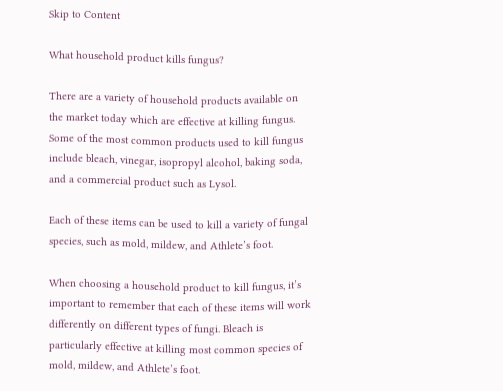Skip to Content

What household product kills fungus?

There are a variety of household products available on the market today which are effective at killing fungus. Some of the most common products used to kill fungus include bleach, vinegar, isopropyl alcohol, baking soda, and a commercial product such as Lysol.

Each of these items can be used to kill a variety of fungal species, such as mold, mildew, and Athlete’s foot.

When choosing a household product to kill fungus, it’s important to remember that each of these items will work differently on different types of fungi. Bleach is particularly effective at killing most common species of mold, mildew, and Athlete’s foot.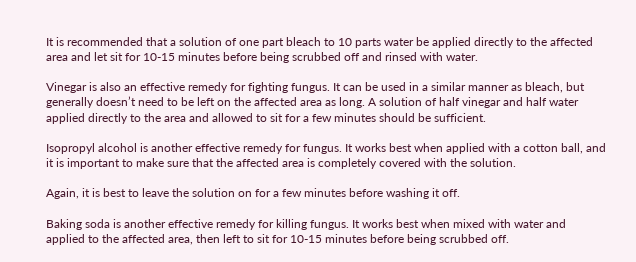It is recommended that a solution of one part bleach to 10 parts water be applied directly to the affected area and let sit for 10-15 minutes before being scrubbed off and rinsed with water.

Vinegar is also an effective remedy for fighting fungus. It can be used in a similar manner as bleach, but generally doesn’t need to be left on the affected area as long. A solution of half vinegar and half water applied directly to the area and allowed to sit for a few minutes should be sufficient.

Isopropyl alcohol is another effective remedy for fungus. It works best when applied with a cotton ball, and it is important to make sure that the affected area is completely covered with the solution.

Again, it is best to leave the solution on for a few minutes before washing it off.

Baking soda is another effective remedy for killing fungus. It works best when mixed with water and applied to the affected area, then left to sit for 10-15 minutes before being scrubbed off.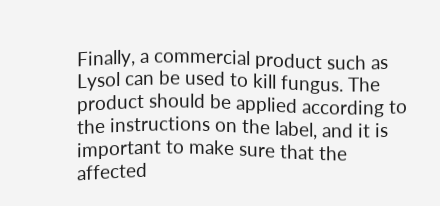Finally, a commercial product such as Lysol can be used to kill fungus. The product should be applied according to the instructions on the label, and it is important to make sure that the affected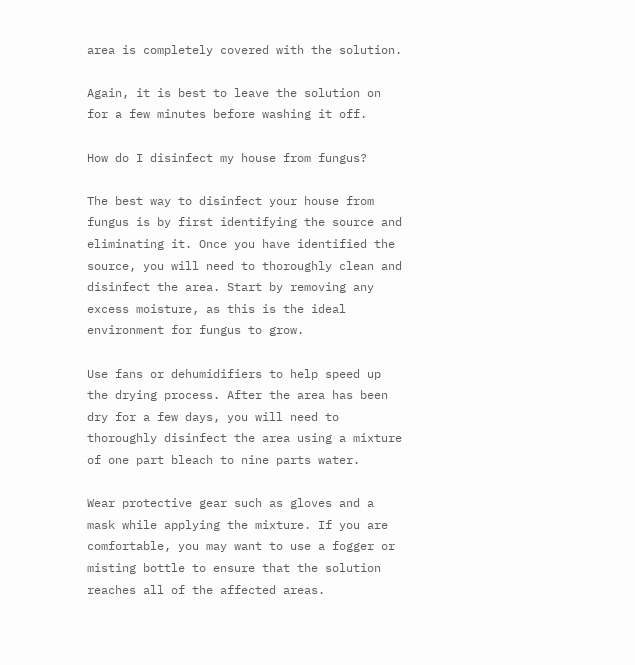area is completely covered with the solution.

Again, it is best to leave the solution on for a few minutes before washing it off.

How do I disinfect my house from fungus?

The best way to disinfect your house from fungus is by first identifying the source and eliminating it. Once you have identified the source, you will need to thoroughly clean and disinfect the area. Start by removing any excess moisture, as this is the ideal environment for fungus to grow.

Use fans or dehumidifiers to help speed up the drying process. After the area has been dry for a few days, you will need to thoroughly disinfect the area using a mixture of one part bleach to nine parts water.

Wear protective gear such as gloves and a mask while applying the mixture. If you are comfortable, you may want to use a fogger or misting bottle to ensure that the solution reaches all of the affected areas.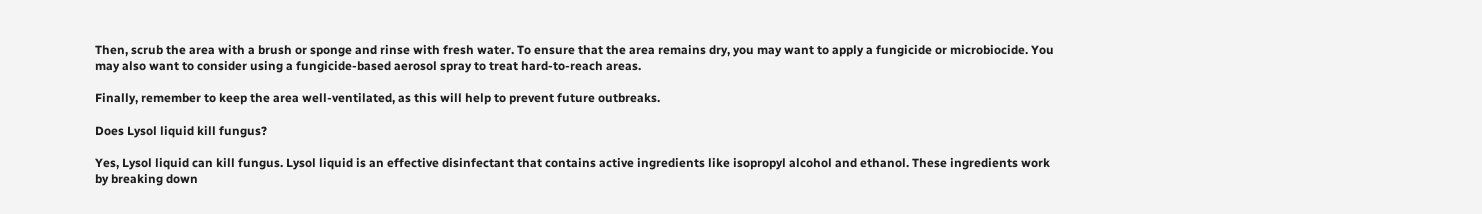Then, scrub the area with a brush or sponge and rinse with fresh water. To ensure that the area remains dry, you may want to apply a fungicide or microbiocide. You may also want to consider using a fungicide-based aerosol spray to treat hard-to-reach areas.

Finally, remember to keep the area well-ventilated, as this will help to prevent future outbreaks.

Does Lysol liquid kill fungus?

Yes, Lysol liquid can kill fungus. Lysol liquid is an effective disinfectant that contains active ingredients like isopropyl alcohol and ethanol. These ingredients work by breaking down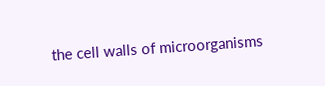the cell walls of microorganisms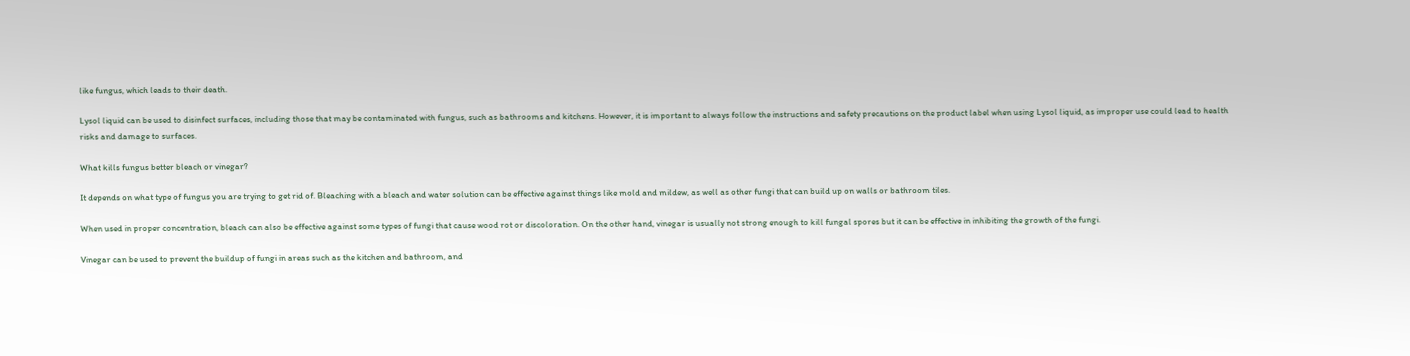like fungus, which leads to their death.

Lysol liquid can be used to disinfect surfaces, including those that may be contaminated with fungus, such as bathrooms and kitchens. However, it is important to always follow the instructions and safety precautions on the product label when using Lysol liquid, as improper use could lead to health risks and damage to surfaces.

What kills fungus better bleach or vinegar?

It depends on what type of fungus you are trying to get rid of. Bleaching with a bleach and water solution can be effective against things like mold and mildew, as well as other fungi that can build up on walls or bathroom tiles.

When used in proper concentration, bleach can also be effective against some types of fungi that cause wood rot or discoloration. On the other hand, vinegar is usually not strong enough to kill fungal spores but it can be effective in inhibiting the growth of the fungi.

Vinegar can be used to prevent the buildup of fungi in areas such as the kitchen and bathroom, and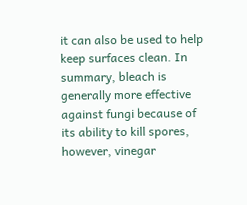it can also be used to help keep surfaces clean. In summary, bleach is generally more effective against fungi because of its ability to kill spores, however, vinegar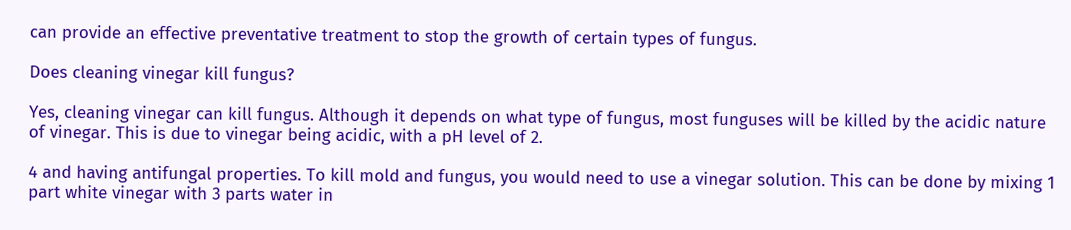can provide an effective preventative treatment to stop the growth of certain types of fungus.

Does cleaning vinegar kill fungus?

Yes, cleaning vinegar can kill fungus. Although it depends on what type of fungus, most funguses will be killed by the acidic nature of vinegar. This is due to vinegar being acidic, with a pH level of 2.

4 and having antifungal properties. To kill mold and fungus, you would need to use a vinegar solution. This can be done by mixing 1 part white vinegar with 3 parts water in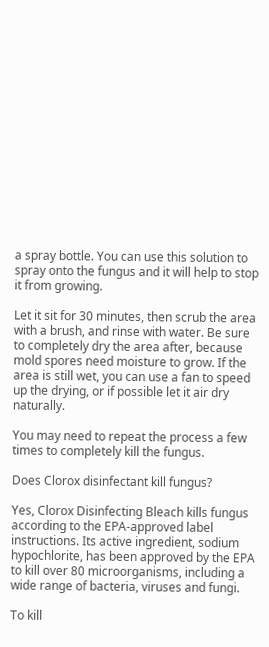a spray bottle. You can use this solution to spray onto the fungus and it will help to stop it from growing.

Let it sit for 30 minutes, then scrub the area with a brush, and rinse with water. Be sure to completely dry the area after, because mold spores need moisture to grow. If the area is still wet, you can use a fan to speed up the drying, or if possible let it air dry naturally.

You may need to repeat the process a few times to completely kill the fungus.

Does Clorox disinfectant kill fungus?

Yes, Clorox Disinfecting Bleach kills fungus according to the EPA-approved label instructions. Its active ingredient, sodium hypochlorite, has been approved by the EPA to kill over 80 microorganisms, including a wide range of bacteria, viruses and fungi.

To kill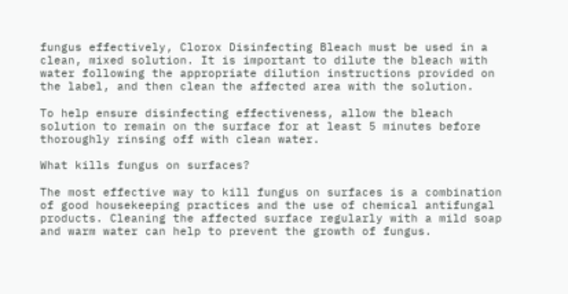fungus effectively, Clorox Disinfecting Bleach must be used in a clean, mixed solution. It is important to dilute the bleach with water following the appropriate dilution instructions provided on the label, and then clean the affected area with the solution.

To help ensure disinfecting effectiveness, allow the bleach solution to remain on the surface for at least 5 minutes before thoroughly rinsing off with clean water.

What kills fungus on surfaces?

The most effective way to kill fungus on surfaces is a combination of good housekeeping practices and the use of chemical antifungal products. Cleaning the affected surface regularly with a mild soap and warm water can help to prevent the growth of fungus.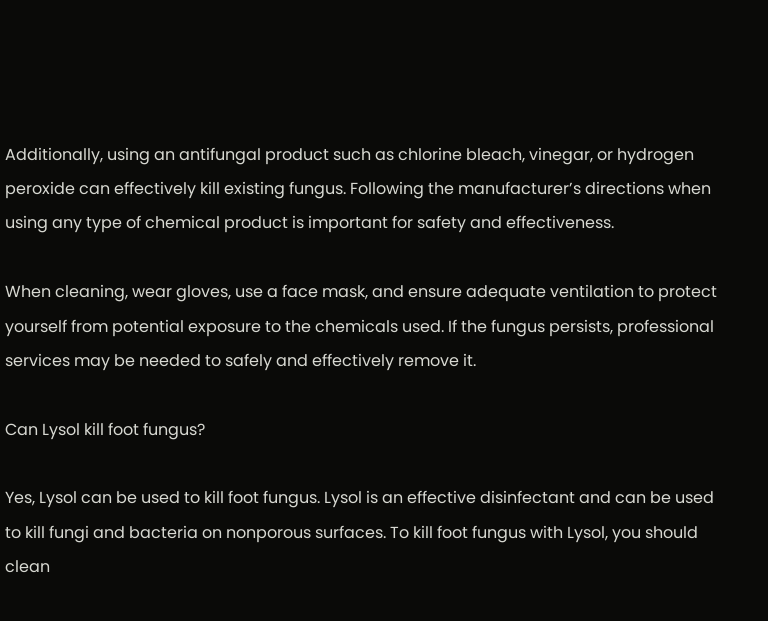Additionally, using an antifungal product such as chlorine bleach, vinegar, or hydrogen peroxide can effectively kill existing fungus. Following the manufacturer’s directions when using any type of chemical product is important for safety and effectiveness.

When cleaning, wear gloves, use a face mask, and ensure adequate ventilation to protect yourself from potential exposure to the chemicals used. If the fungus persists, professional services may be needed to safely and effectively remove it.

Can Lysol kill foot fungus?

Yes, Lysol can be used to kill foot fungus. Lysol is an effective disinfectant and can be used to kill fungi and bacteria on nonporous surfaces. To kill foot fungus with Lysol, you should clean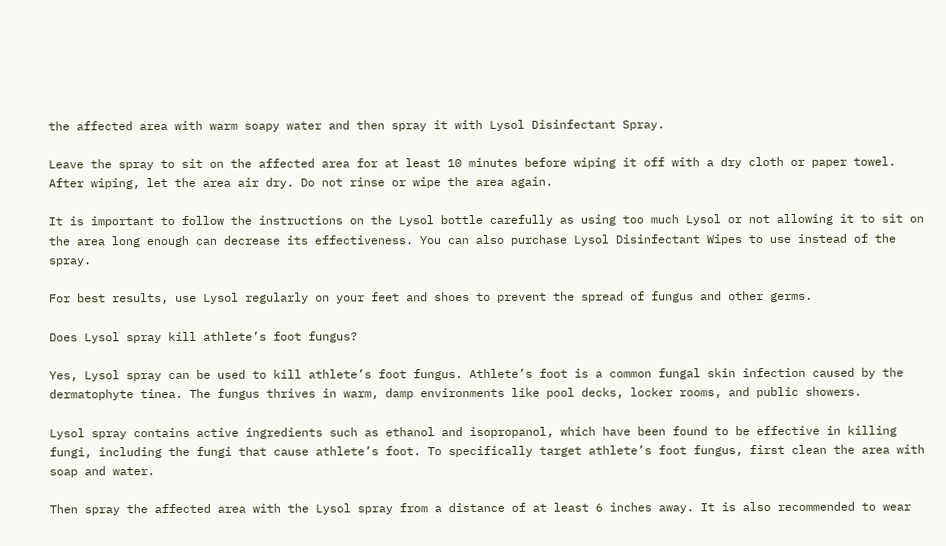the affected area with warm soapy water and then spray it with Lysol Disinfectant Spray.

Leave the spray to sit on the affected area for at least 10 minutes before wiping it off with a dry cloth or paper towel. After wiping, let the area air dry. Do not rinse or wipe the area again.

It is important to follow the instructions on the Lysol bottle carefully as using too much Lysol or not allowing it to sit on the area long enough can decrease its effectiveness. You can also purchase Lysol Disinfectant Wipes to use instead of the spray.

For best results, use Lysol regularly on your feet and shoes to prevent the spread of fungus and other germs.

Does Lysol spray kill athlete’s foot fungus?

Yes, Lysol spray can be used to kill athlete’s foot fungus. Athlete’s foot is a common fungal skin infection caused by the dermatophyte tinea. The fungus thrives in warm, damp environments like pool decks, locker rooms, and public showers.

Lysol spray contains active ingredients such as ethanol and isopropanol, which have been found to be effective in killing fungi, including the fungi that cause athlete’s foot. To specifically target athlete’s foot fungus, first clean the area with soap and water.

Then spray the affected area with the Lysol spray from a distance of at least 6 inches away. It is also recommended to wear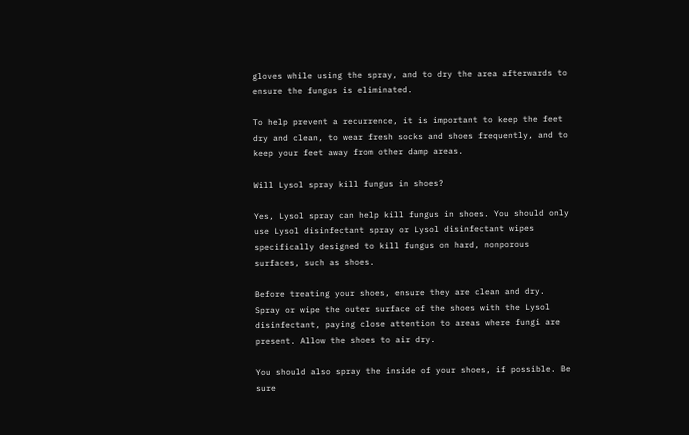gloves while using the spray, and to dry the area afterwards to ensure the fungus is eliminated.

To help prevent a recurrence, it is important to keep the feet dry and clean, to wear fresh socks and shoes frequently, and to keep your feet away from other damp areas.

Will Lysol spray kill fungus in shoes?

Yes, Lysol spray can help kill fungus in shoes. You should only use Lysol disinfectant spray or Lysol disinfectant wipes specifically designed to kill fungus on hard, nonporous surfaces, such as shoes.

Before treating your shoes, ensure they are clean and dry. Spray or wipe the outer surface of the shoes with the Lysol disinfectant, paying close attention to areas where fungi are present. Allow the shoes to air dry.

You should also spray the inside of your shoes, if possible. Be sure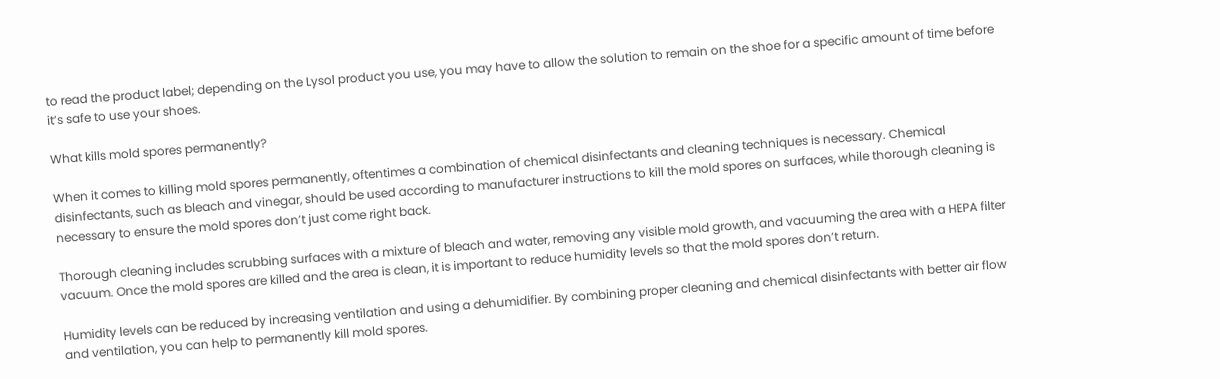to read the product label; depending on the Lysol product you use, you may have to allow the solution to remain on the shoe for a specific amount of time before it’s safe to use your shoes.

What kills mold spores permanently?

When it comes to killing mold spores permanently, oftentimes a combination of chemical disinfectants and cleaning techniques is necessary. Chemical disinfectants, such as bleach and vinegar, should be used according to manufacturer instructions to kill the mold spores on surfaces, while thorough cleaning is necessary to ensure the mold spores don’t just come right back.

Thorough cleaning includes scrubbing surfaces with a mixture of bleach and water, removing any visible mold growth, and vacuuming the area with a HEPA filter vacuum. Once the mold spores are killed and the area is clean, it is important to reduce humidity levels so that the mold spores don’t return.

Humidity levels can be reduced by increasing ventilation and using a dehumidifier. By combining proper cleaning and chemical disinfectants with better air flow and ventilation, you can help to permanently kill mold spores.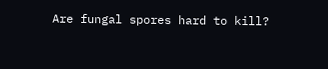Are fungal spores hard to kill?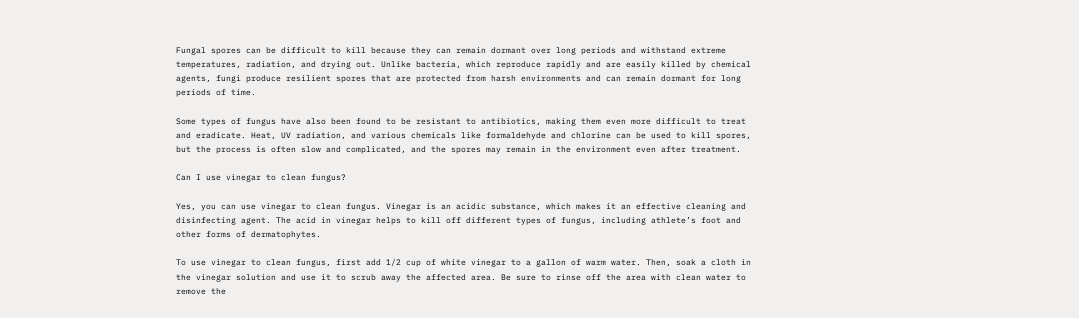Fungal spores can be difficult to kill because they can remain dormant over long periods and withstand extreme temperatures, radiation, and drying out. Unlike bacteria, which reproduce rapidly and are easily killed by chemical agents, fungi produce resilient spores that are protected from harsh environments and can remain dormant for long periods of time.

Some types of fungus have also been found to be resistant to antibiotics, making them even more difficult to treat and eradicate. Heat, UV radiation, and various chemicals like formaldehyde and chlorine can be used to kill spores, but the process is often slow and complicated, and the spores may remain in the environment even after treatment.

Can I use vinegar to clean fungus?

Yes, you can use vinegar to clean fungus. Vinegar is an acidic substance, which makes it an effective cleaning and disinfecting agent. The acid in vinegar helps to kill off different types of fungus, including athlete’s foot and other forms of dermatophytes.

To use vinegar to clean fungus, first add 1/2 cup of white vinegar to a gallon of warm water. Then, soak a cloth in the vinegar solution and use it to scrub away the affected area. Be sure to rinse off the area with clean water to remove the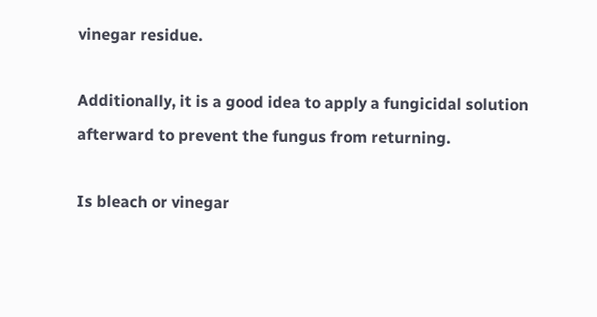vinegar residue.

Additionally, it is a good idea to apply a fungicidal solution afterward to prevent the fungus from returning.

Is bleach or vinegar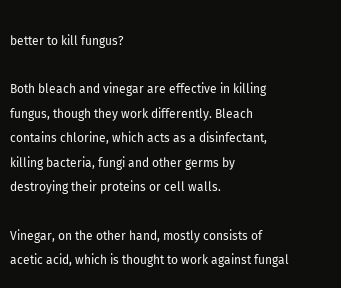better to kill fungus?

Both bleach and vinegar are effective in killing fungus, though they work differently. Bleach contains chlorine, which acts as a disinfectant, killing bacteria, fungi and other germs by destroying their proteins or cell walls.

Vinegar, on the other hand, mostly consists of acetic acid, which is thought to work against fungal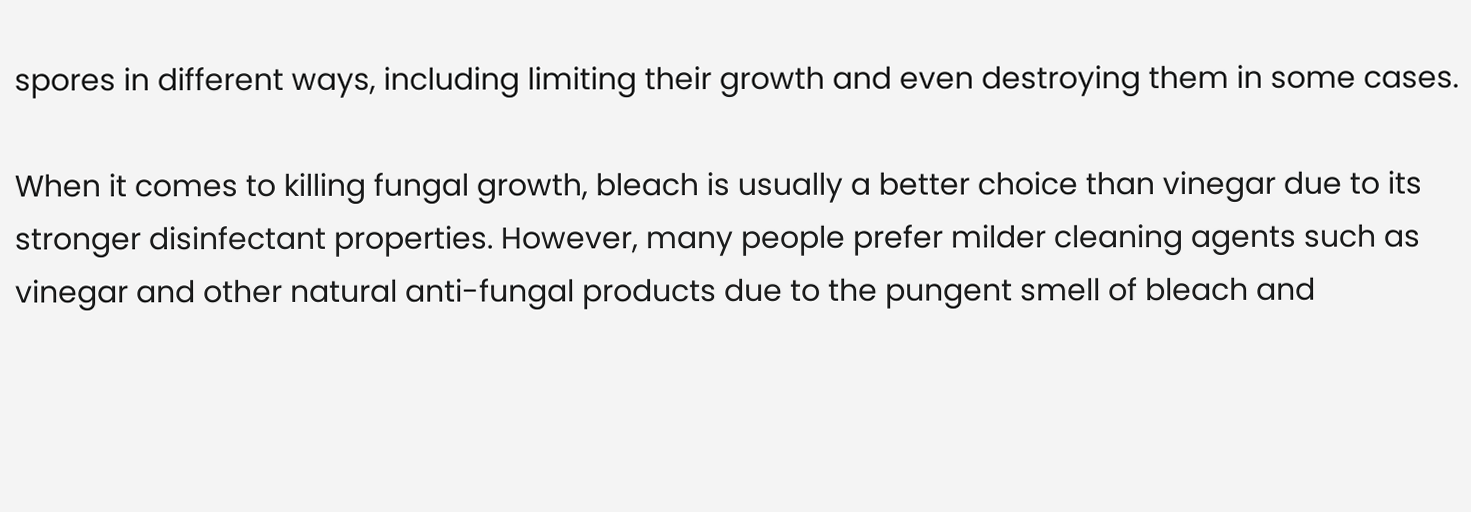spores in different ways, including limiting their growth and even destroying them in some cases.

When it comes to killing fungal growth, bleach is usually a better choice than vinegar due to its stronger disinfectant properties. However, many people prefer milder cleaning agents such as vinegar and other natural anti-fungal products due to the pungent smell of bleach and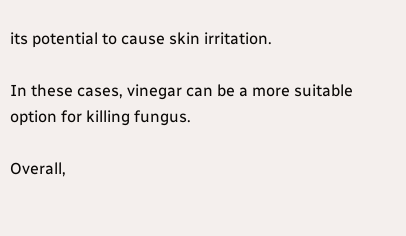its potential to cause skin irritation.

In these cases, vinegar can be a more suitable option for killing fungus.

Overall,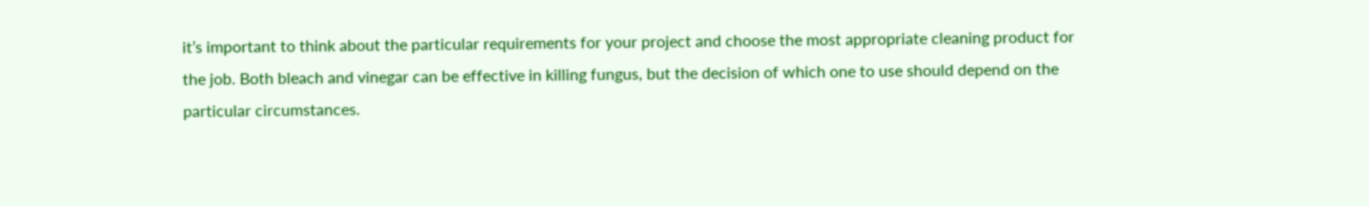it’s important to think about the particular requirements for your project and choose the most appropriate cleaning product for the job. Both bleach and vinegar can be effective in killing fungus, but the decision of which one to use should depend on the particular circumstances.